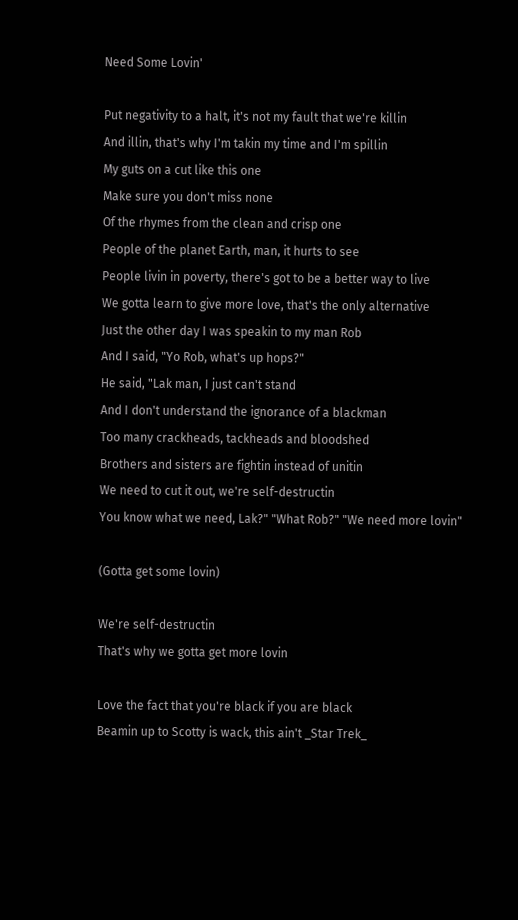Need Some Lovin'

Put negativity to a halt, it's not my fault that we're killin
And illin, that's why I'm takin my time and I'm spillin
My guts on a cut like this one
Make sure you don't miss none
Of the rhymes from the clean and crisp one
People of the planet Earth, man, it hurts to see
People livin in poverty, there's got to be a better way to live
We gotta learn to give more love, that's the only alternative
Just the other day I was speakin to my man Rob
And I said, "Yo Rob, what's up hops?"
He said, "Lak man, I just can't stand
And I don't understand the ignorance of a blackman
Too many crackheads, tackheads and bloodshed
Brothers and sisters are fightin instead of unitin
We need to cut it out, we're self-destructin
You know what we need, Lak?" "What Rob?" "We need more lovin"

(Gotta get some lovin)

We're self-destructin
That's why we gotta get more lovin

Love the fact that you're black if you are black
Beamin up to Scotty is wack, this ain't _Star Trek_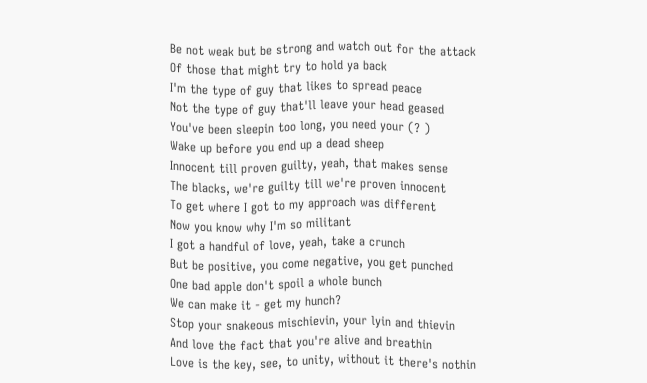Be not weak but be strong and watch out for the attack
Of those that might try to hold ya back
I'm the type of guy that likes to spread peace
Not the type of guy that'll leave your head geased
You've been sleepin too long, you need your (? )
Wake up before you end up a dead sheep
Innocent till proven guilty, yeah, that makes sense
The blacks, we're guilty till we're proven innocent
To get where I got to my approach was different
Now you know why I'm so militant
I got a handful of love, yeah, take a crunch
But be positive, you come negative, you get punched
One bad apple don't spoil a whole bunch
We can make it - get my hunch?
Stop your snakeous mischievin, your lyin and thievin
And love the fact that you're alive and breathin
Love is the key, see, to unity, without it there's nothin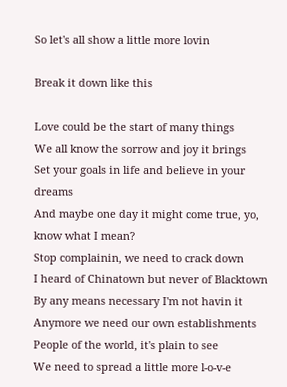So let's all show a little more lovin

Break it down like this

Love could be the start of many things
We all know the sorrow and joy it brings
Set your goals in life and believe in your dreams
And maybe one day it might come true, yo, know what I mean?
Stop complainin, we need to crack down
I heard of Chinatown but never of Blacktown
By any means necessary I'm not havin it
Anymore we need our own establishments
People of the world, it's plain to see
We need to spread a little more l-o-v-e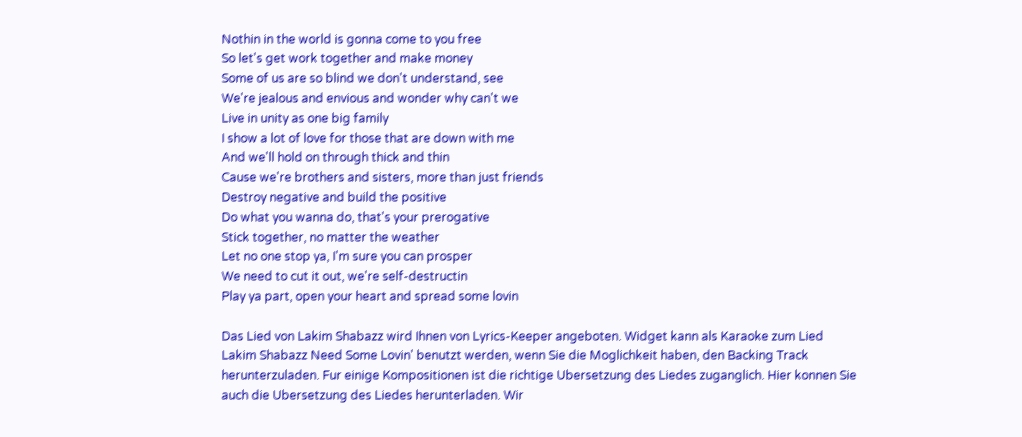Nothin in the world is gonna come to you free
So let's get work together and make money
Some of us are so blind we don't understand, see
We're jealous and envious and wonder why can't we
Live in unity as one big family
I show a lot of love for those that are down with me
And we'll hold on through thick and thin
Cause we're brothers and sisters, more than just friends
Destroy negative and build the positive
Do what you wanna do, that's your prerogative
Stick together, no matter the weather
Let no one stop ya, I'm sure you can prosper
We need to cut it out, we're self-destructin
Play ya part, open your heart and spread some lovin

Das Lied von Lakim Shabazz wird Ihnen von Lyrics-Keeper angeboten. Widget kann als Karaoke zum Lied Lakim Shabazz Need Some Lovin' benutzt werden, wenn Sie die Moglichkeit haben, den Backing Track herunterzuladen. Fur einige Kompositionen ist die richtige Ubersetzung des Liedes zuganglich. Hier konnen Sie auch die Ubersetzung des Liedes herunterladen. Wir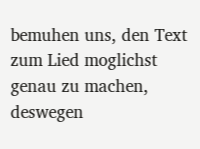bemuhen uns, den Text zum Lied moglichst genau zu machen, deswegen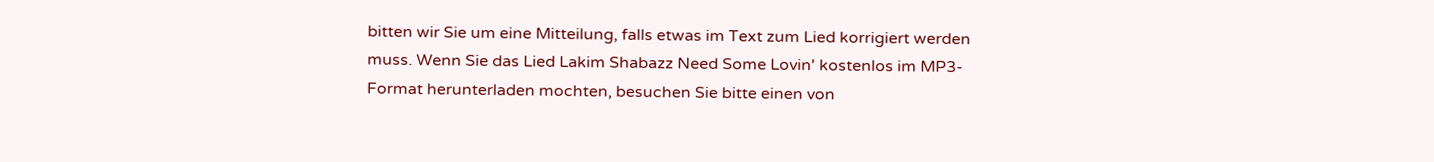bitten wir Sie um eine Mitteilung, falls etwas im Text zum Lied korrigiert werden muss. Wenn Sie das Lied Lakim Shabazz Need Some Lovin' kostenlos im MP3-Format herunterladen mochten, besuchen Sie bitte einen von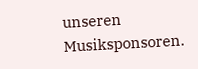unseren Musiksponsoren.